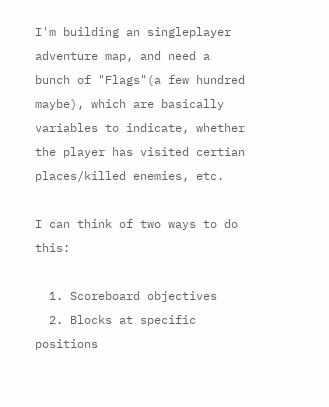I'm building an singleplayer adventure map, and need a bunch of "Flags"(a few hundred maybe), which are basically variables to indicate, whether the player has visited certian places/killed enemies, etc.

I can think of two ways to do this:

  1. Scoreboard objectives
  2. Blocks at specific positions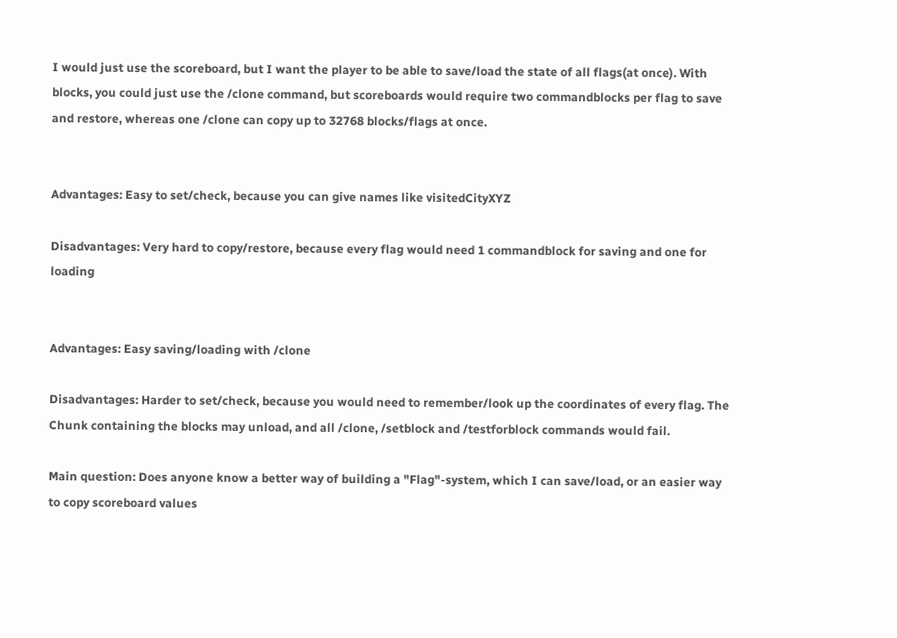I would just use the scoreboard, but I want the player to be able to save/load the state of all flags(at once). With blocks, you could just use the /clone command, but scoreboards would require two commandblocks per flag to save and restore, whereas one /clone can copy up to 32768 blocks/flags at once.


Advantages: Easy to set/check, because you can give names like visitedCityXYZ

Disadvantages: Very hard to copy/restore, because every flag would need 1 commandblock for saving and one for loading


Advantages: Easy saving/loading with /clone

Disadvantages: Harder to set/check, because you would need to remember/look up the coordinates of every flag. The Chunk containing the blocks may unload, and all /clone, /setblock and /testforblock commands would fail.

Main question: Does anyone know a better way of building a "Flag"-system, which I can save/load, or an easier way to copy scoreboard values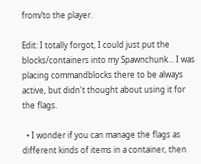from/to the player.

Edit: I totally forgot, I could just put the blocks/containers into my Spawnchunk... I was placing commandblocks there to be always active, but didn't thought about using it for the flags.

  • I wonder if you can manage the flags as different kinds of items in a container, then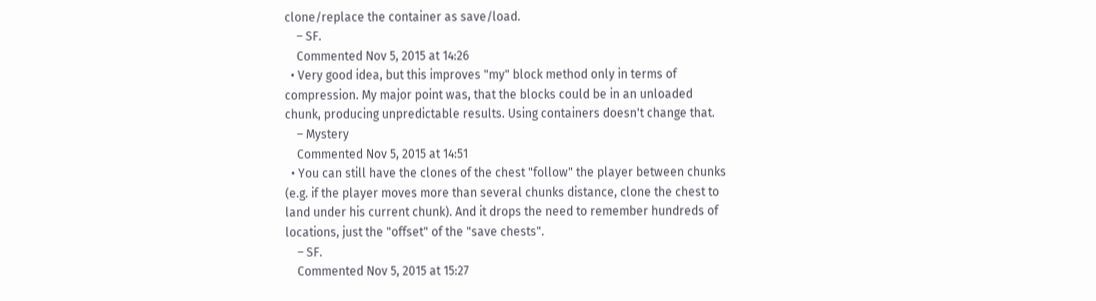clone/replace the container as save/load.
    – SF.
    Commented Nov 5, 2015 at 14:26
  • Very good idea, but this improves "my" block method only in terms of compression. My major point was, that the blocks could be in an unloaded chunk, producing unpredictable results. Using containers doesn't change that.
    – Mystery
    Commented Nov 5, 2015 at 14:51
  • You can still have the clones of the chest "follow" the player between chunks (e.g. if the player moves more than several chunks distance, clone the chest to land under his current chunk). And it drops the need to remember hundreds of locations, just the "offset" of the "save chests".
    – SF.
    Commented Nov 5, 2015 at 15:27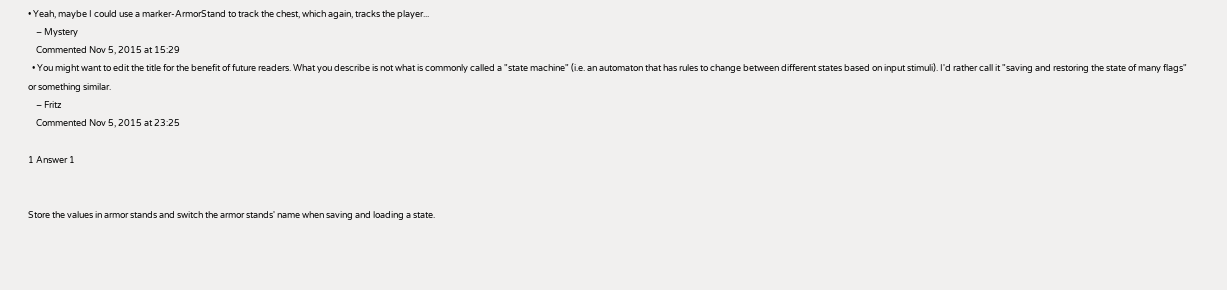• Yeah, maybe I could use a marker-ArmorStand to track the chest, which again, tracks the player...
    – Mystery
    Commented Nov 5, 2015 at 15:29
  • You might want to edit the title for the benefit of future readers. What you describe is not what is commonly called a "state machine" (i.e. an automaton that has rules to change between different states based on input stimuli). I'd rather call it "saving and restoring the state of many flags" or something similar.
    – Fritz
    Commented Nov 5, 2015 at 23:25

1 Answer 1


Store the values in armor stands and switch the armor stands' name when saving and loading a state.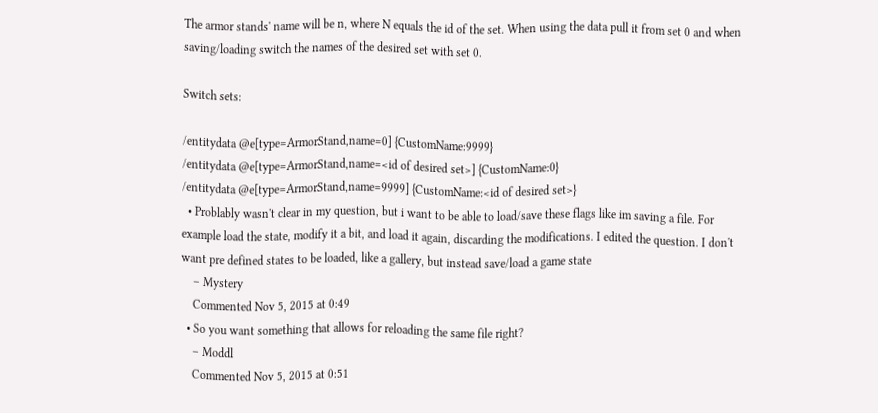The armor stands' name will be n, where N equals the id of the set. When using the data pull it from set 0 and when saving/loading switch the names of the desired set with set 0.

Switch sets:

/entitydata @e[type=ArmorStand,name=0] {CustomName:9999}
/entitydata @e[type=ArmorStand,name=<id of desired set>] {CustomName:0}
/entitydata @e[type=ArmorStand,name=9999] {CustomName:<id of desired set>}
  • Problably wasn't clear in my question, but i want to be able to load/save these flags like im saving a file. For example load the state, modify it a bit, and load it again, discarding the modifications. I edited the question. I don't want pre defined states to be loaded, like a gallery, but instead save/load a game state
    – Mystery
    Commented Nov 5, 2015 at 0:49
  • So you want something that allows for reloading the same file right?
    – Moddl
    Commented Nov 5, 2015 at 0:51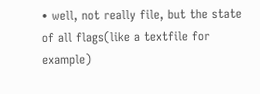• well, not really file, but the state of all flags(like a textfile for example)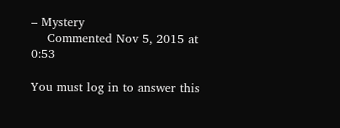– Mystery
    Commented Nov 5, 2015 at 0:53

You must log in to answer this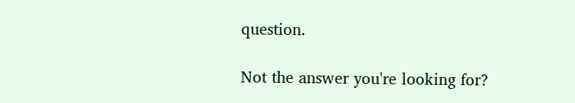question.

Not the answer you're looking for?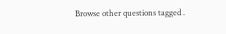Browse other questions tagged .